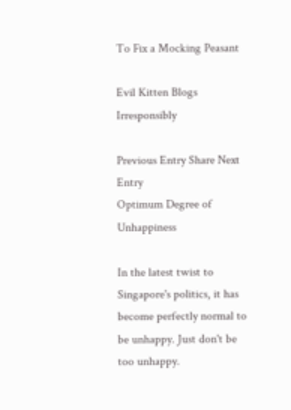To Fix a Mocking Peasant

Evil Kitten Blogs Irresponsibly

Previous Entry Share Next Entry
Optimum Degree of Unhappiness

In the latest twist to Singapore's politics, it has become perfectly normal to be unhappy. Just don't be too unhappy.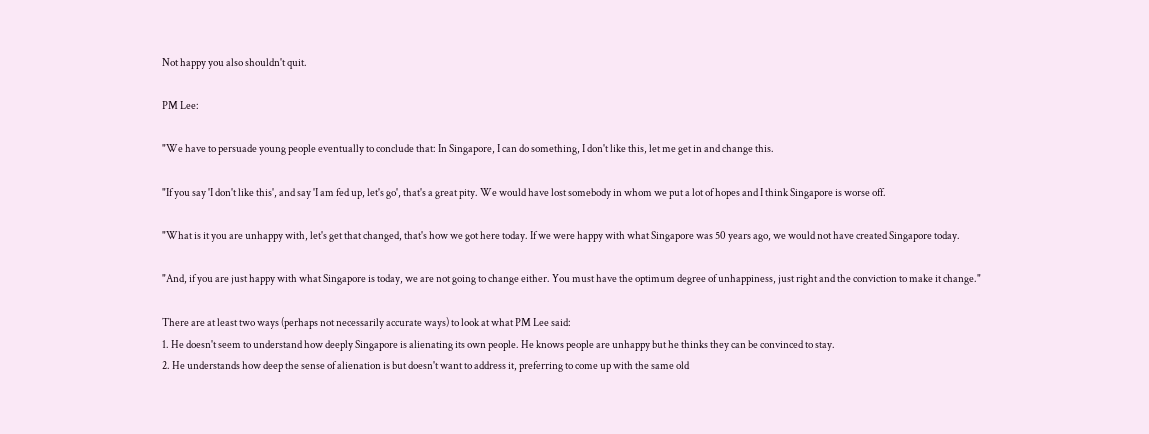Not happy you also shouldn't quit.

PM Lee:

"We have to persuade young people eventually to conclude that: In Singapore, I can do something, I don't like this, let me get in and change this.

"If you say 'I don't like this', and say 'I am fed up, let's go', that's a great pity. We would have lost somebody in whom we put a lot of hopes and I think Singapore is worse off.

"What is it you are unhappy with, let's get that changed, that's how we got here today. If we were happy with what Singapore was 50 years ago, we would not have created Singapore today.

"And, if you are just happy with what Singapore is today, we are not going to change either. You must have the optimum degree of unhappiness, just right and the conviction to make it change."

There are at least two ways (perhaps not necessarily accurate ways) to look at what PM Lee said:
1. He doesn't seem to understand how deeply Singapore is alienating its own people. He knows people are unhappy but he thinks they can be convinced to stay.
2. He understands how deep the sense of alienation is but doesn't want to address it, preferring to come up with the same old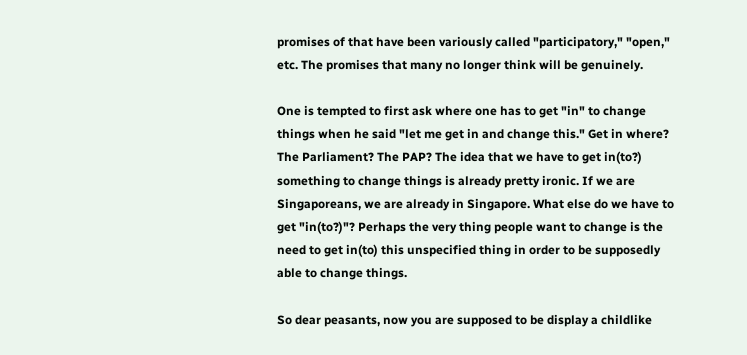promises of that have been variously called "participatory," "open," etc. The promises that many no longer think will be genuinely.

One is tempted to first ask where one has to get "in" to change things when he said "let me get in and change this." Get in where? The Parliament? The PAP? The idea that we have to get in(to?) something to change things is already pretty ironic. If we are Singaporeans, we are already in Singapore. What else do we have to get "in(to?)"? Perhaps the very thing people want to change is the need to get in(to) this unspecified thing in order to be supposedly able to change things.

So dear peasants, now you are supposed to be display a childlike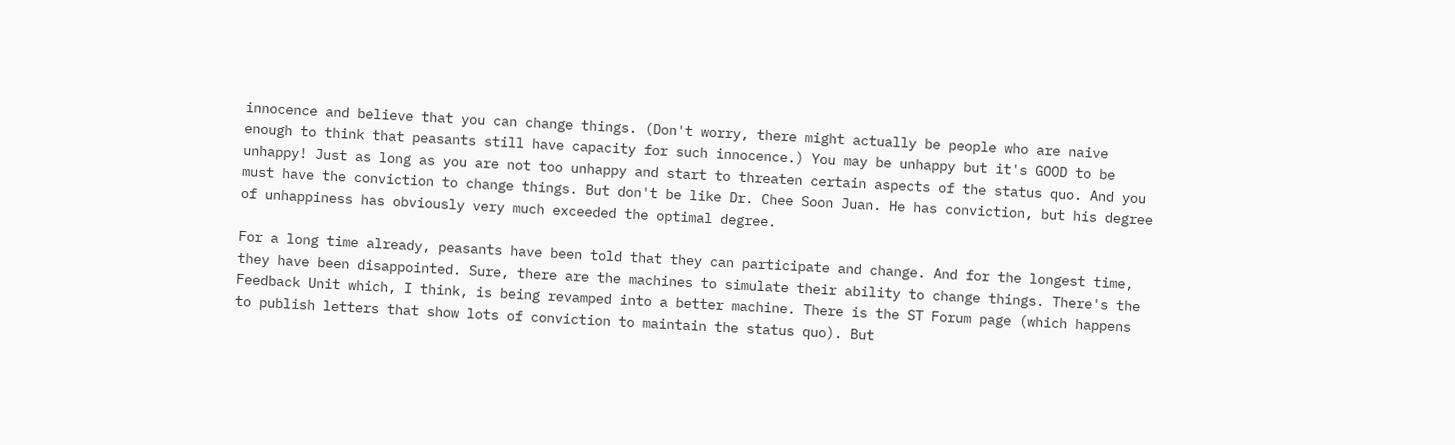innocence and believe that you can change things. (Don't worry, there might actually be people who are naive enough to think that peasants still have capacity for such innocence.) You may be unhappy but it's GOOD to be unhappy! Just as long as you are not too unhappy and start to threaten certain aspects of the status quo. And you must have the conviction to change things. But don't be like Dr. Chee Soon Juan. He has conviction, but his degree of unhappiness has obviously very much exceeded the optimal degree.

For a long time already, peasants have been told that they can participate and change. And for the longest time, they have been disappointed. Sure, there are the machines to simulate their ability to change things. There's the Feedback Unit which, I think, is being revamped into a better machine. There is the ST Forum page (which happens to publish letters that show lots of conviction to maintain the status quo). But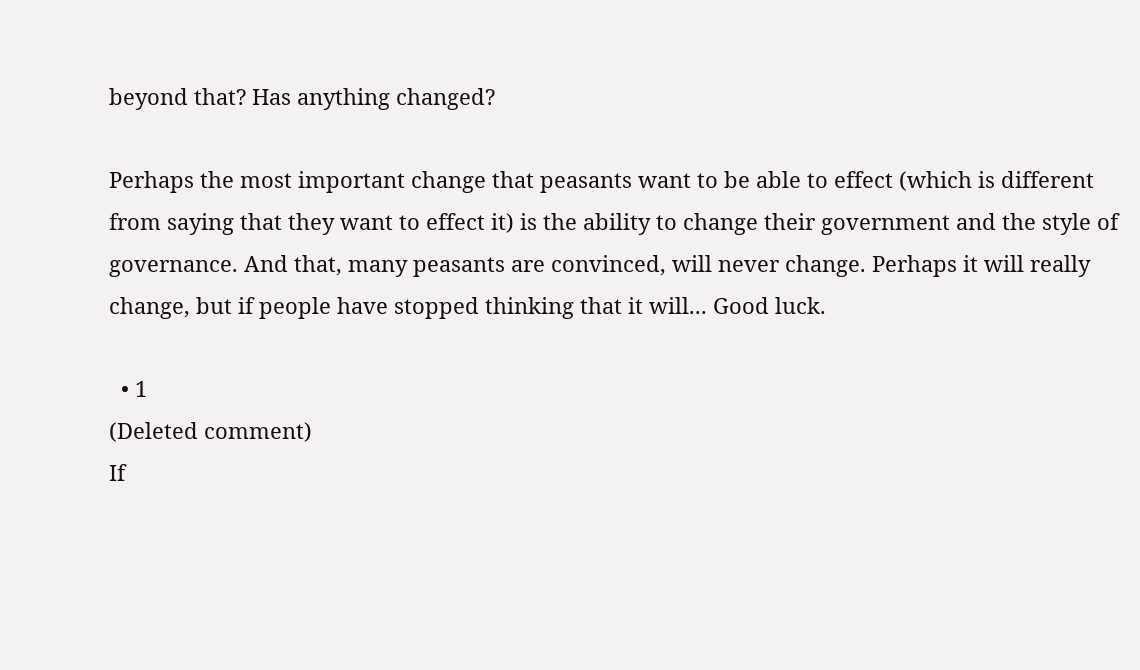beyond that? Has anything changed?

Perhaps the most important change that peasants want to be able to effect (which is different from saying that they want to effect it) is the ability to change their government and the style of governance. And that, many peasants are convinced, will never change. Perhaps it will really change, but if people have stopped thinking that it will... Good luck.

  • 1
(Deleted comment)
If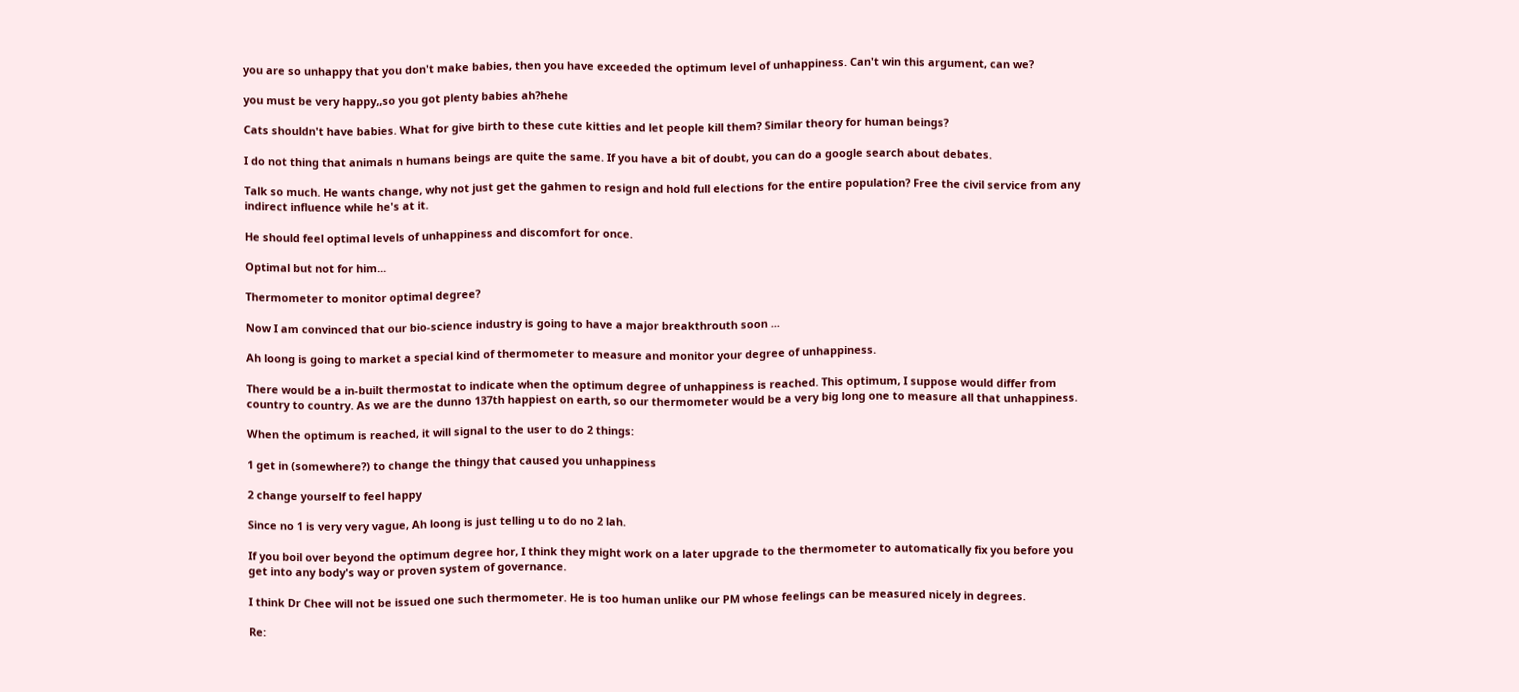you are so unhappy that you don't make babies, then you have exceeded the optimum level of unhappiness. Can't win this argument, can we?

you must be very happy,,so you got plenty babies ah?hehe

Cats shouldn't have babies. What for give birth to these cute kitties and let people kill them? Similar theory for human beings?

I do not thing that animals n humans beings are quite the same. If you have a bit of doubt, you can do a google search about debates.

Talk so much. He wants change, why not just get the gahmen to resign and hold full elections for the entire population? Free the civil service from any indirect influence while he's at it.

He should feel optimal levels of unhappiness and discomfort for once.

Optimal but not for him...

Thermometer to monitor optimal degree?

Now I am convinced that our bio-science industry is going to have a major breakthrouth soon ...

Ah loong is going to market a special kind of thermometer to measure and monitor your degree of unhappiness.

There would be a in-built thermostat to indicate when the optimum degree of unhappiness is reached. This optimum, I suppose would differ from country to country. As we are the dunno 137th happiest on earth, so our thermometer would be a very big long one to measure all that unhappiness.

When the optimum is reached, it will signal to the user to do 2 things:

1 get in (somewhere?) to change the thingy that caused you unhappiness

2 change yourself to feel happy

Since no 1 is very very vague, Ah loong is just telling u to do no 2 lah.

If you boil over beyond the optimum degree hor, I think they might work on a later upgrade to the thermometer to automatically fix you before you get into any body's way or proven system of governance.

I think Dr Chee will not be issued one such thermometer. He is too human unlike our PM whose feelings can be measured nicely in degrees.

Re: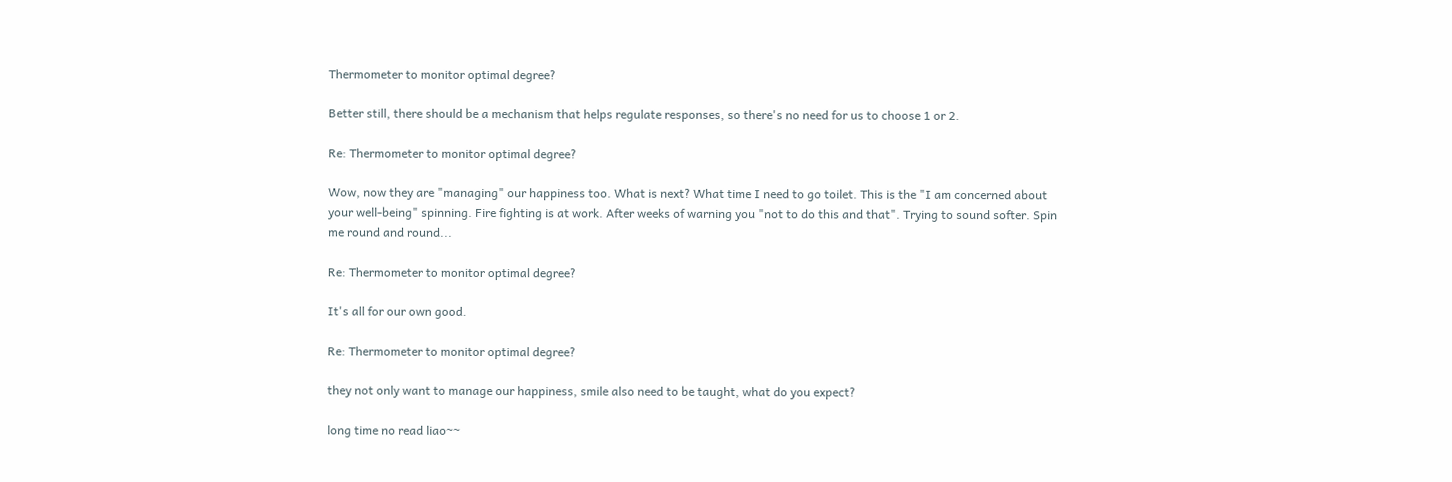Thermometer to monitor optimal degree?

Better still, there should be a mechanism that helps regulate responses, so there's no need for us to choose 1 or 2.

Re: Thermometer to monitor optimal degree?

Wow, now they are "managing" our happiness too. What is next? What time I need to go toilet. This is the "I am concerned about your well-being" spinning. Fire fighting is at work. After weeks of warning you "not to do this and that". Trying to sound softer. Spin me round and round...

Re: Thermometer to monitor optimal degree?

It's all for our own good.

Re: Thermometer to monitor optimal degree?

they not only want to manage our happiness, smile also need to be taught, what do you expect?

long time no read liao~~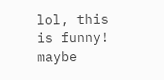lol, this is funny!
maybe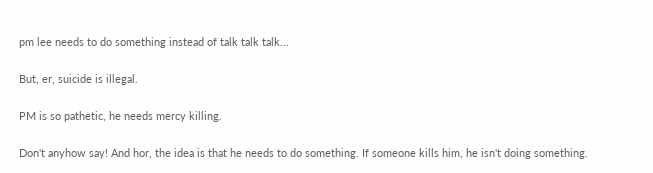pm lee needs to do something instead of talk talk talk...

But, er, suicide is illegal.

PM is so pathetic, he needs mercy killing.

Don't anyhow say! And hor, the idea is that he needs to do something. If someone kills him, he isn't doing something.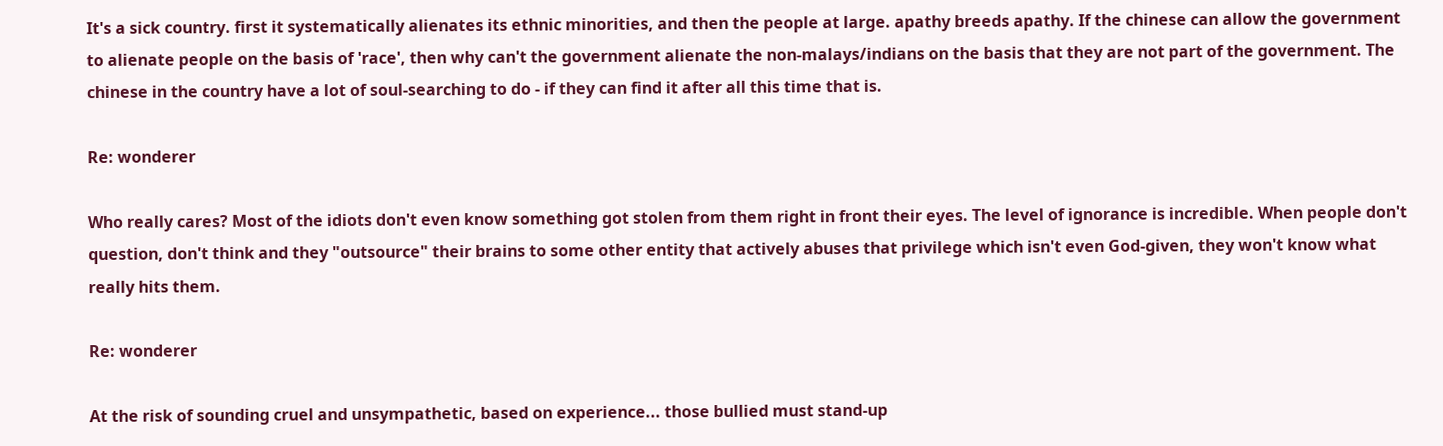It's a sick country. first it systematically alienates its ethnic minorities, and then the people at large. apathy breeds apathy. If the chinese can allow the government to alienate people on the basis of 'race', then why can't the government alienate the non-malays/indians on the basis that they are not part of the government. The chinese in the country have a lot of soul-searching to do - if they can find it after all this time that is.

Re: wonderer

Who really cares? Most of the idiots don't even know something got stolen from them right in front their eyes. The level of ignorance is incredible. When people don't question, don't think and they "outsource" their brains to some other entity that actively abuses that privilege which isn't even God-given, they won't know what really hits them.

Re: wonderer

At the risk of sounding cruel and unsympathetic, based on experience... those bullied must stand-up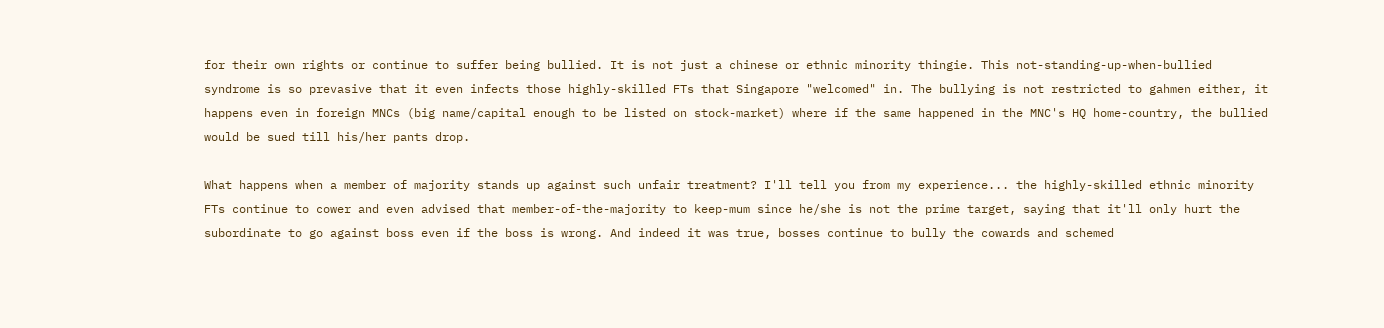for their own rights or continue to suffer being bullied. It is not just a chinese or ethnic minority thingie. This not-standing-up-when-bullied syndrome is so prevasive that it even infects those highly-skilled FTs that Singapore "welcomed" in. The bullying is not restricted to gahmen either, it happens even in foreign MNCs (big name/capital enough to be listed on stock-market) where if the same happened in the MNC's HQ home-country, the bullied would be sued till his/her pants drop.

What happens when a member of majority stands up against such unfair treatment? I'll tell you from my experience... the highly-skilled ethnic minority FTs continue to cower and even advised that member-of-the-majority to keep-mum since he/she is not the prime target, saying that it'll only hurt the subordinate to go against boss even if the boss is wrong. And indeed it was true, bosses continue to bully the cowards and schemed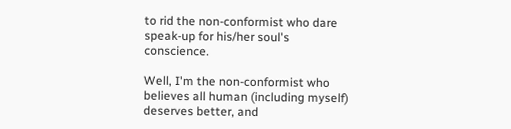to rid the non-conformist who dare speak-up for his/her soul's conscience.

Well, I'm the non-conformist who believes all human (including myself) deserves better, and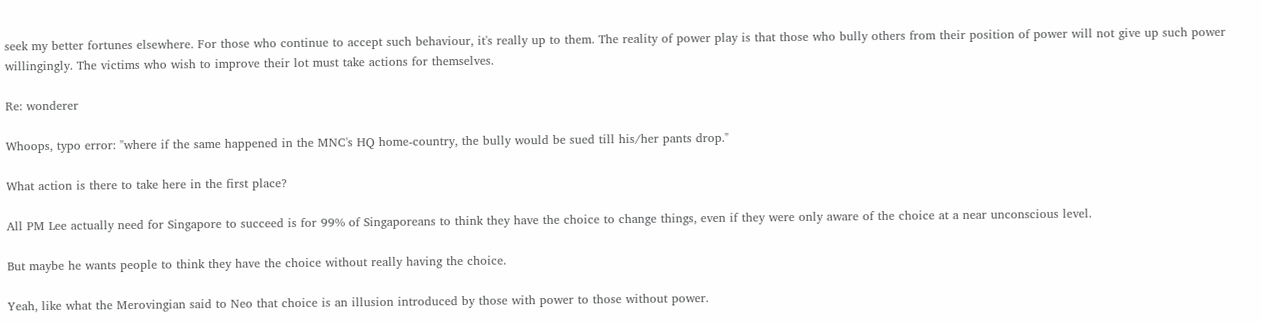seek my better fortunes elsewhere. For those who continue to accept such behaviour, it's really up to them. The reality of power play is that those who bully others from their position of power will not give up such power willingingly. The victims who wish to improve their lot must take actions for themselves.

Re: wonderer

Whoops, typo error: "where if the same happened in the MNC's HQ home-country, the bully would be sued till his/her pants drop."

What action is there to take here in the first place?

All PM Lee actually need for Singapore to succeed is for 99% of Singaporeans to think they have the choice to change things, even if they were only aware of the choice at a near unconscious level.

But maybe he wants people to think they have the choice without really having the choice.

Yeah, like what the Merovingian said to Neo that choice is an illusion introduced by those with power to those without power.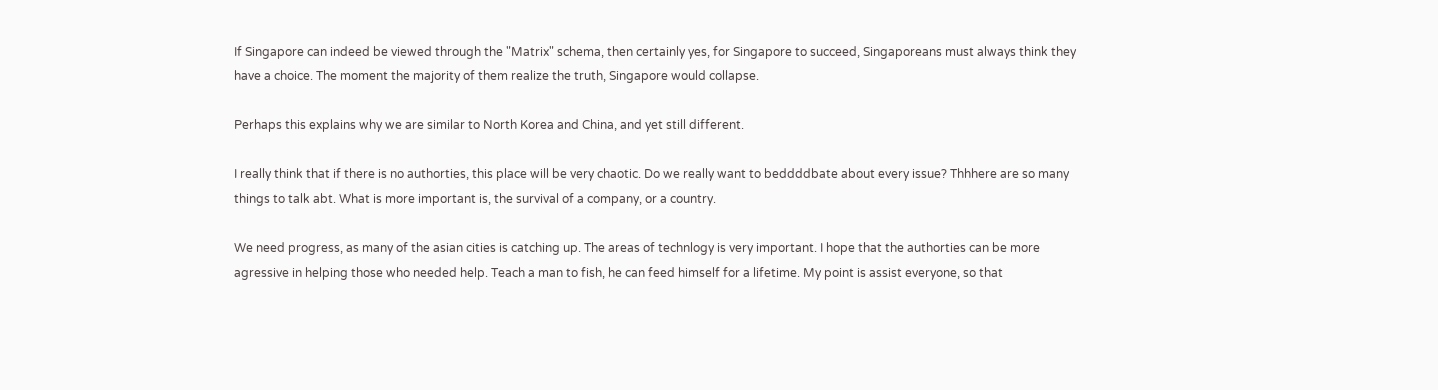If Singapore can indeed be viewed through the "Matrix" schema, then certainly yes, for Singapore to succeed, Singaporeans must always think they have a choice. The moment the majority of them realize the truth, Singapore would collapse.

Perhaps this explains why we are similar to North Korea and China, and yet still different.

I really think that if there is no authorties, this place will be very chaotic. Do we really want to beddddbate about every issue? Thhhere are so many things to talk abt. What is more important is, the survival of a company, or a country.

We need progress, as many of the asian cities is catching up. The areas of technlogy is very important. I hope that the authorties can be more agressive in helping those who needed help. Teach a man to fish, he can feed himself for a lifetime. My point is assist everyone, so that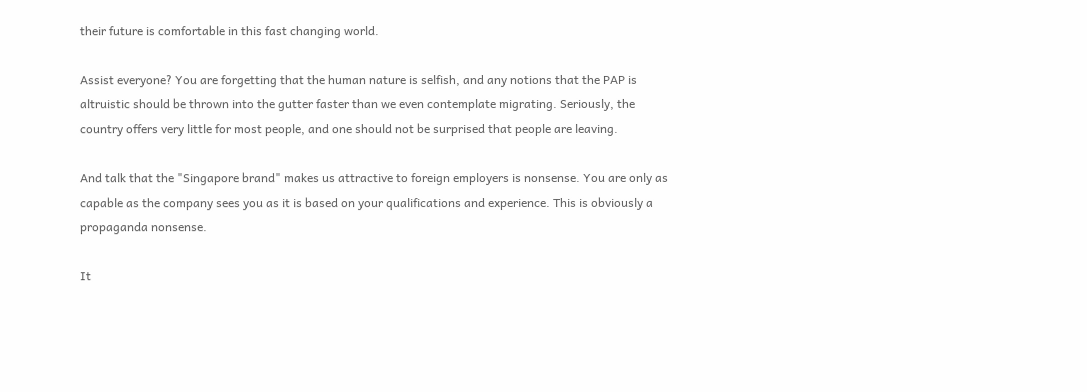their future is comfortable in this fast changing world.

Assist everyone? You are forgetting that the human nature is selfish, and any notions that the PAP is altruistic should be thrown into the gutter faster than we even contemplate migrating. Seriously, the country offers very little for most people, and one should not be surprised that people are leaving.

And talk that the "Singapore brand" makes us attractive to foreign employers is nonsense. You are only as capable as the company sees you as it is based on your qualifications and experience. This is obviously a propaganda nonsense.

It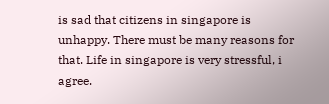is sad that citizens in singapore is unhappy. There must be many reasons for that. Life in singapore is very stressful, i agree.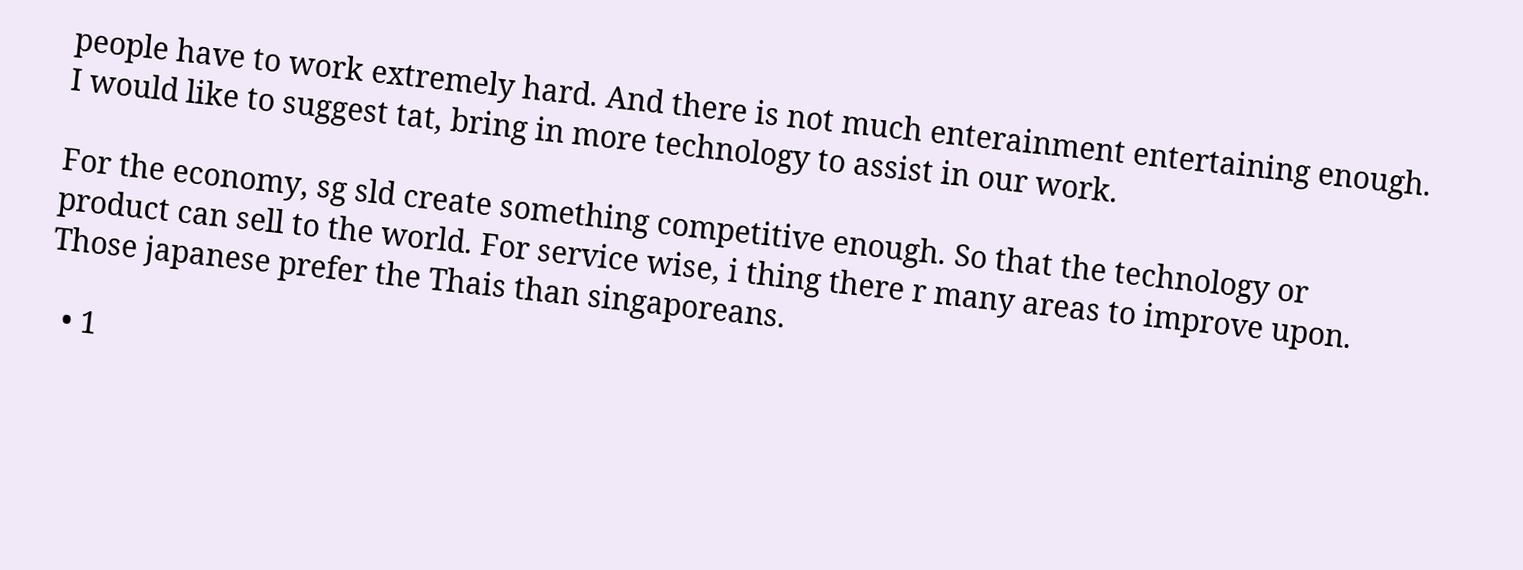people have to work extremely hard. And there is not much enterainment entertaining enough. I would like to suggest tat, bring in more technology to assist in our work.

For the economy, sg sld create something competitive enough. So that the technology or product can sell to the world. For service wise, i thing there r many areas to improve upon. Those japanese prefer the Thais than singaporeans.

  • 1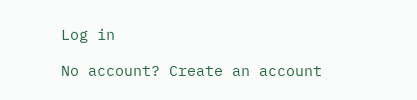Log in

No account? Create an account